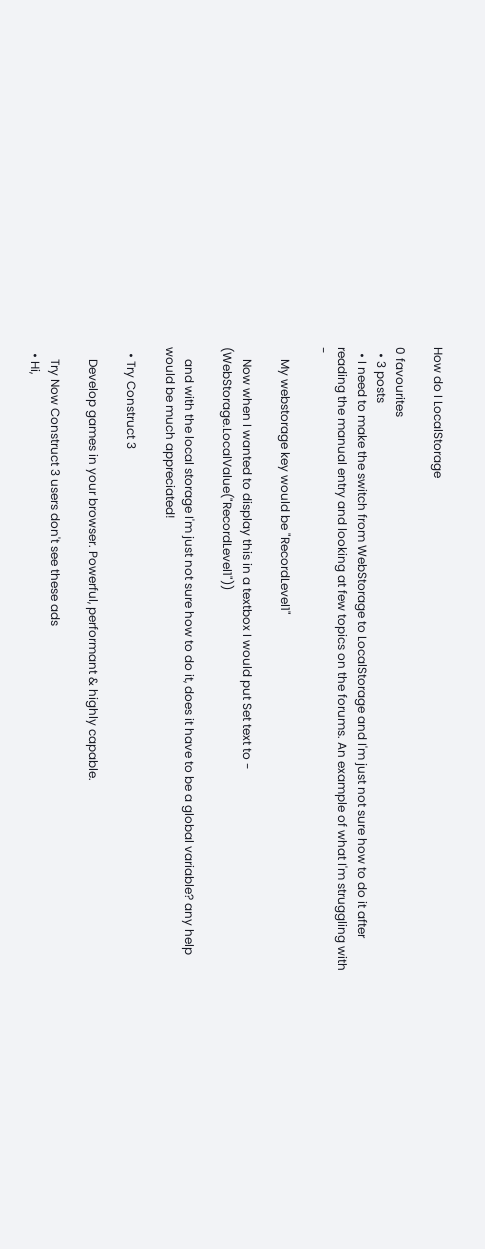How do I LocalStorage

0 favourites
  • 3 posts
  • I need to make the switch from WebStorage to LocalStorage and I'm just not sure how to do it after reading the manual entry and looking at few topics on the forums. An example of what I'm struggling with -

    My webstorage key would be "RecordLevel1"

    Now when I wanted to display this in a textbox I would put Set text to - (WebStorage.LocalValue("RecordLevel1"))

    and with the local storage I'm just not sure how to do it, does it have to be a global variable? any help would be much appreciated!

  • Try Construct 3

    Develop games in your browser. Powerful, performant & highly capable.

    Try Now Construct 3 users don't see these ads
  • Hi,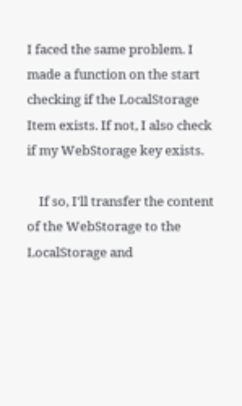I faced the same problem. I made a function on the start checking if the LocalStorage Item exists. If not, I also check if my WebStorage key exists.

    If so, I'll transfer the content of the WebStorage to the LocalStorage and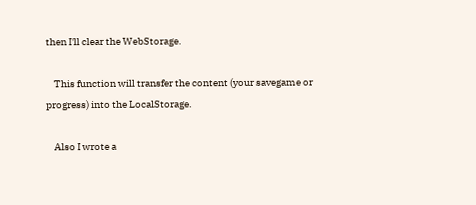then I'll clear the WebStorage.

    This function will transfer the content (your savegame or progress) into the LocalStorage.

    Also I wrote a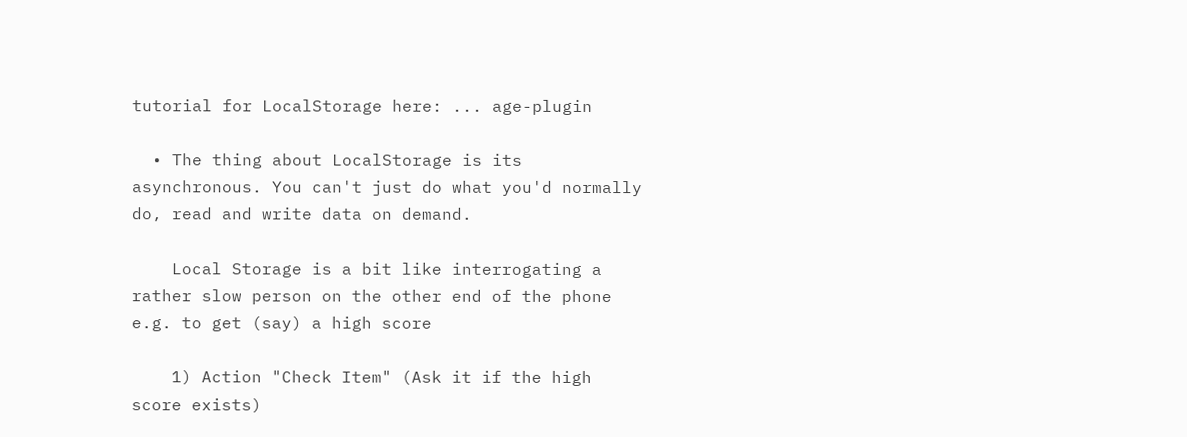tutorial for LocalStorage here: ... age-plugin

  • The thing about LocalStorage is its asynchronous. You can't just do what you'd normally do, read and write data on demand.

    Local Storage is a bit like interrogating a rather slow person on the other end of the phone e.g. to get (say) a high score

    1) Action "Check Item" (Ask it if the high score exists)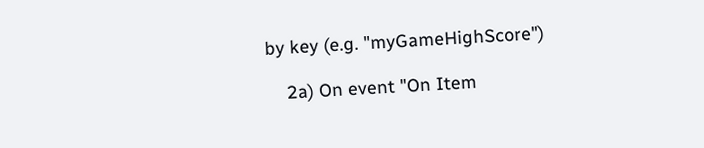by key (e.g. "myGameHighScore")

    2a) On event "On Item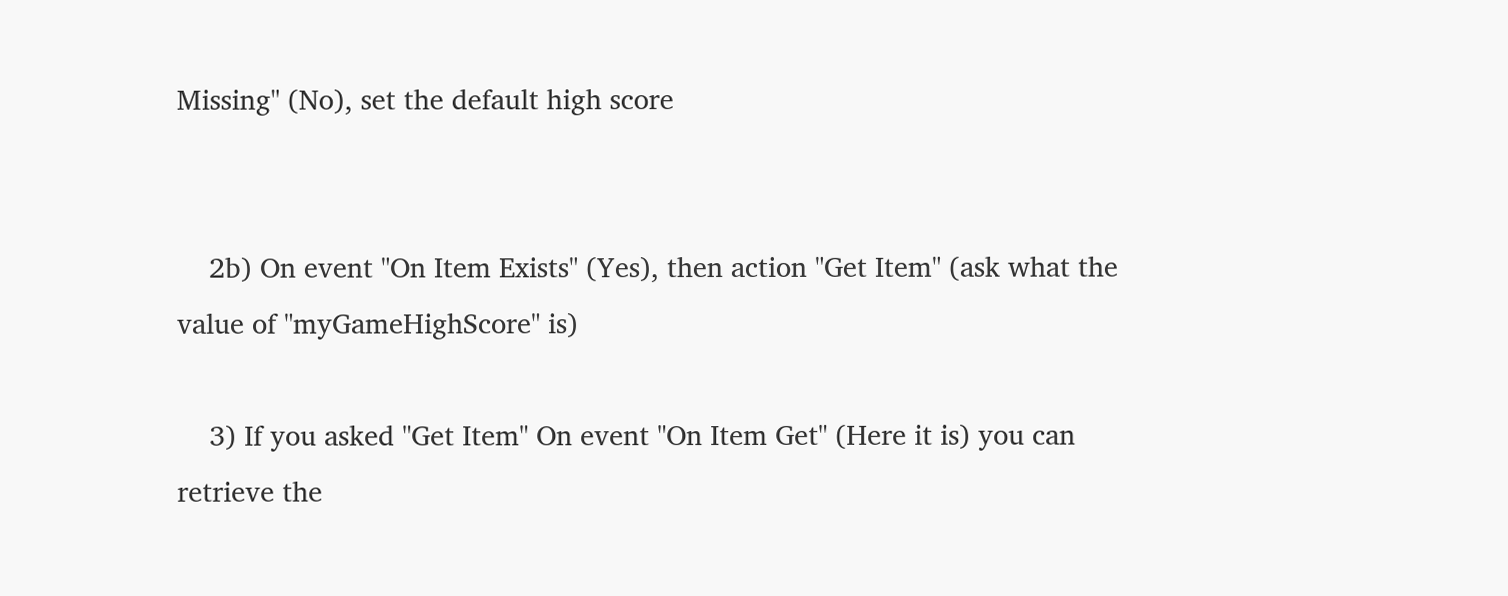Missing" (No), set the default high score


    2b) On event "On Item Exists" (Yes), then action "Get Item" (ask what the value of "myGameHighScore" is)

    3) If you asked "Get Item" On event "On Item Get" (Here it is) you can retrieve the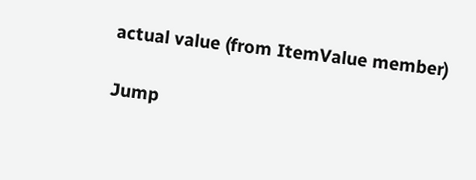actual value (from ItemValue member)

Jump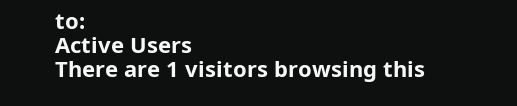to:
Active Users
There are 1 visitors browsing this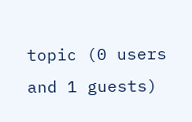topic (0 users and 1 guests)